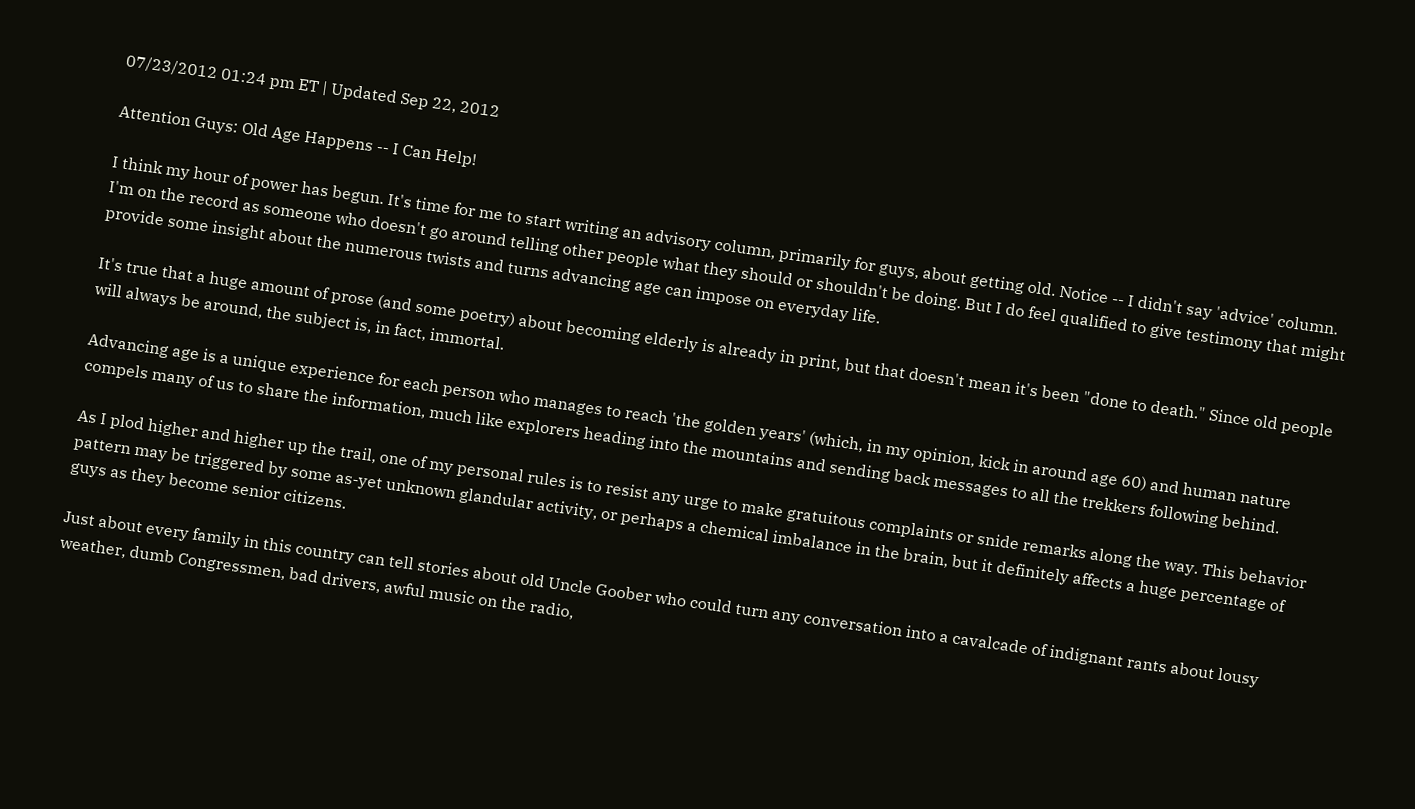07/23/2012 01:24 pm ET | Updated Sep 22, 2012

Attention Guys: Old Age Happens -- I Can Help!

I think my hour of power has begun. It's time for me to start writing an advisory column, primarily for guys, about getting old. Notice -- I didn't say 'advice' column. I'm on the record as someone who doesn't go around telling other people what they should or shouldn't be doing. But I do feel qualified to give testimony that might provide some insight about the numerous twists and turns advancing age can impose on everyday life.

It's true that a huge amount of prose (and some poetry) about becoming elderly is already in print, but that doesn't mean it's been "done to death." Since old people will always be around, the subject is, in fact, immortal.

Advancing age is a unique experience for each person who manages to reach 'the golden years' (which, in my opinion, kick in around age 60) and human nature compels many of us to share the information, much like explorers heading into the mountains and sending back messages to all the trekkers following behind.

As I plod higher and higher up the trail, one of my personal rules is to resist any urge to make gratuitous complaints or snide remarks along the way. This behavior pattern may be triggered by some as-yet unknown glandular activity, or perhaps a chemical imbalance in the brain, but it definitely affects a huge percentage of guys as they become senior citizens.

Just about every family in this country can tell stories about old Uncle Goober who could turn any conversation into a cavalcade of indignant rants about lousy weather, dumb Congressmen, bad drivers, awful music on the radio,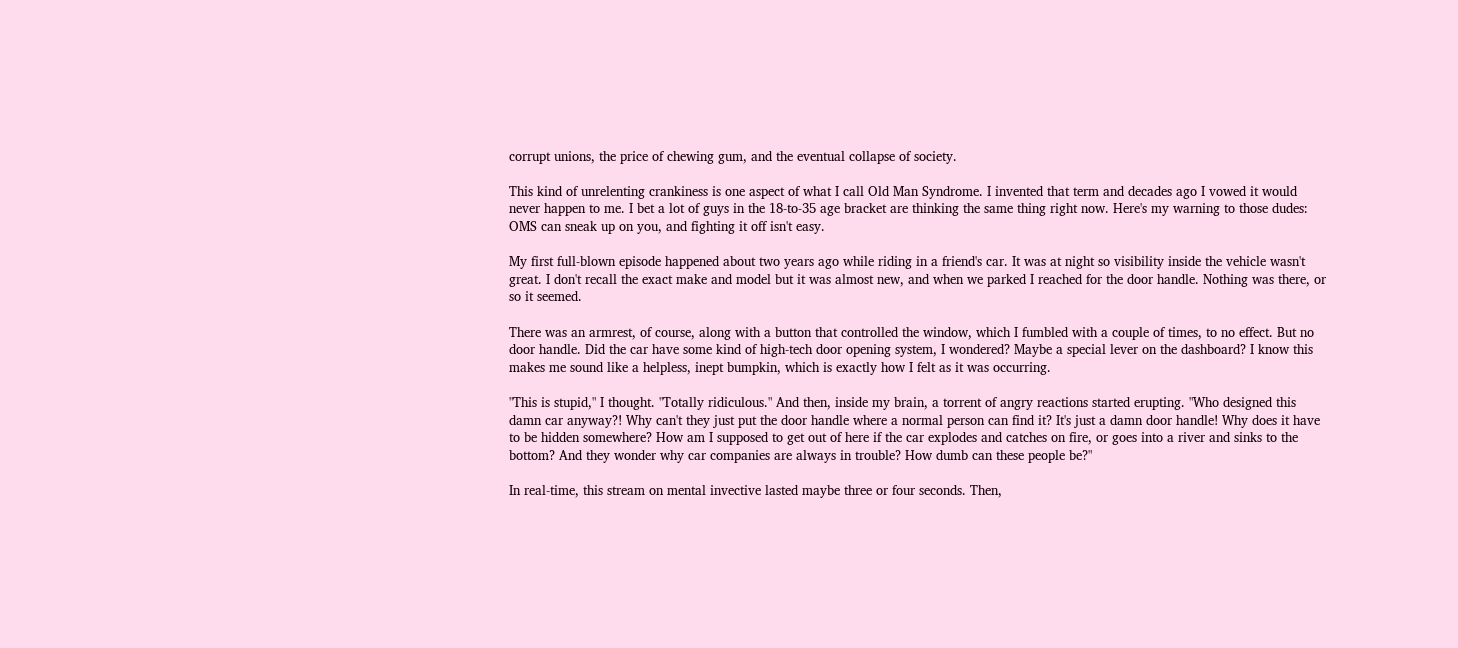corrupt unions, the price of chewing gum, and the eventual collapse of society.

This kind of unrelenting crankiness is one aspect of what I call Old Man Syndrome. I invented that term and decades ago I vowed it would never happen to me. I bet a lot of guys in the 18-to-35 age bracket are thinking the same thing right now. Here's my warning to those dudes: OMS can sneak up on you, and fighting it off isn't easy.

My first full-blown episode happened about two years ago while riding in a friend's car. It was at night so visibility inside the vehicle wasn't great. I don't recall the exact make and model but it was almost new, and when we parked I reached for the door handle. Nothing was there, or so it seemed.

There was an armrest, of course, along with a button that controlled the window, which I fumbled with a couple of times, to no effect. But no door handle. Did the car have some kind of high-tech door opening system, I wondered? Maybe a special lever on the dashboard? I know this makes me sound like a helpless, inept bumpkin, which is exactly how I felt as it was occurring.

"This is stupid," I thought. "Totally ridiculous." And then, inside my brain, a torrent of angry reactions started erupting. "Who designed this damn car anyway?! Why can't they just put the door handle where a normal person can find it? It's just a damn door handle! Why does it have to be hidden somewhere? How am I supposed to get out of here if the car explodes and catches on fire, or goes into a river and sinks to the bottom? And they wonder why car companies are always in trouble? How dumb can these people be?"

In real-time, this stream on mental invective lasted maybe three or four seconds. Then,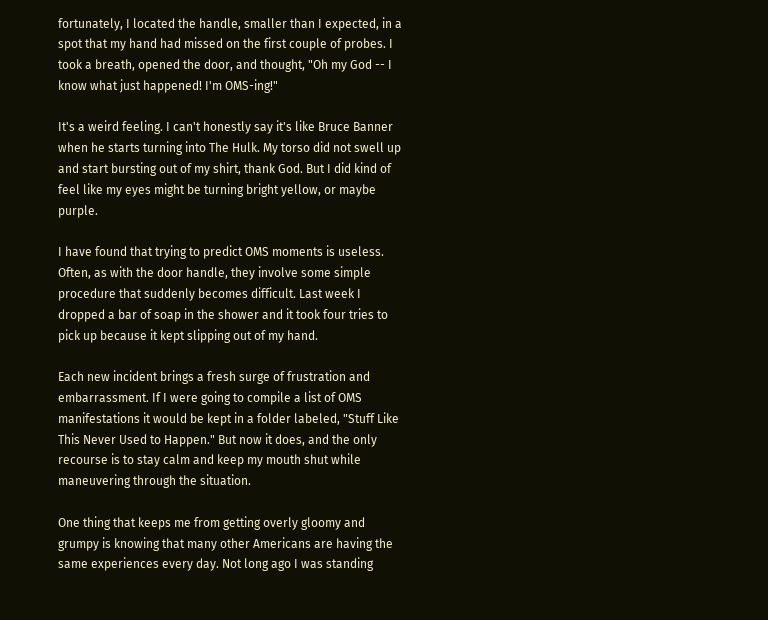fortunately, I located the handle, smaller than I expected, in a spot that my hand had missed on the first couple of probes. I took a breath, opened the door, and thought, "Oh my God -- I know what just happened! I'm OMS-ing!"

It's a weird feeling. I can't honestly say it's like Bruce Banner when he starts turning into The Hulk. My torso did not swell up and start bursting out of my shirt, thank God. But I did kind of feel like my eyes might be turning bright yellow, or maybe purple.

I have found that trying to predict OMS moments is useless. Often, as with the door handle, they involve some simple procedure that suddenly becomes difficult. Last week I dropped a bar of soap in the shower and it took four tries to pick up because it kept slipping out of my hand.

Each new incident brings a fresh surge of frustration and embarrassment. If I were going to compile a list of OMS manifestations it would be kept in a folder labeled, "Stuff Like This Never Used to Happen." But now it does, and the only recourse is to stay calm and keep my mouth shut while maneuvering through the situation.

One thing that keeps me from getting overly gloomy and grumpy is knowing that many other Americans are having the same experiences every day. Not long ago I was standing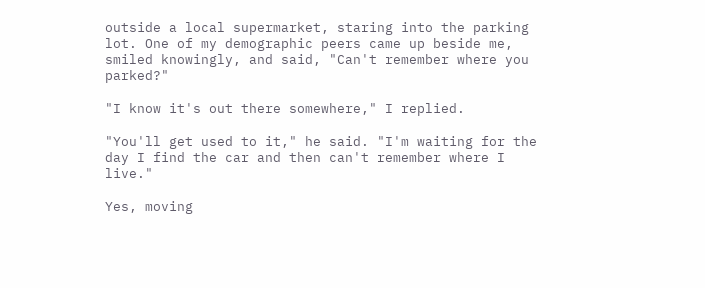outside a local supermarket, staring into the parking lot. One of my demographic peers came up beside me, smiled knowingly, and said, "Can't remember where you parked?"

"I know it's out there somewhere," I replied.

"You'll get used to it," he said. "I'm waiting for the day I find the car and then can't remember where I live."

Yes, moving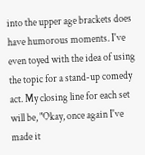into the upper age brackets does have humorous moments. I've even toyed with the idea of using the topic for a stand-up comedy act. My closing line for each set will be, "Okay, once again I've made it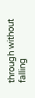through without falling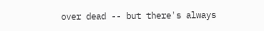over dead -- but there's always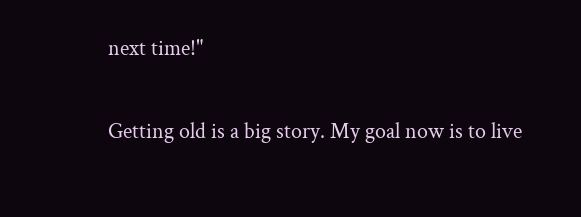next time!"

Getting old is a big story. My goal now is to live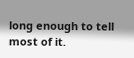long enough to tell most of it.